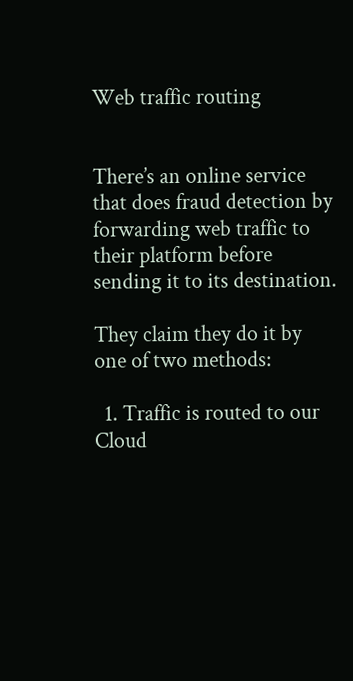Web traffic routing


There’s an online service that does fraud detection by forwarding web traffic to their platform before sending it to its destination.

They claim they do it by one of two methods:

  1. Traffic is routed to our Cloud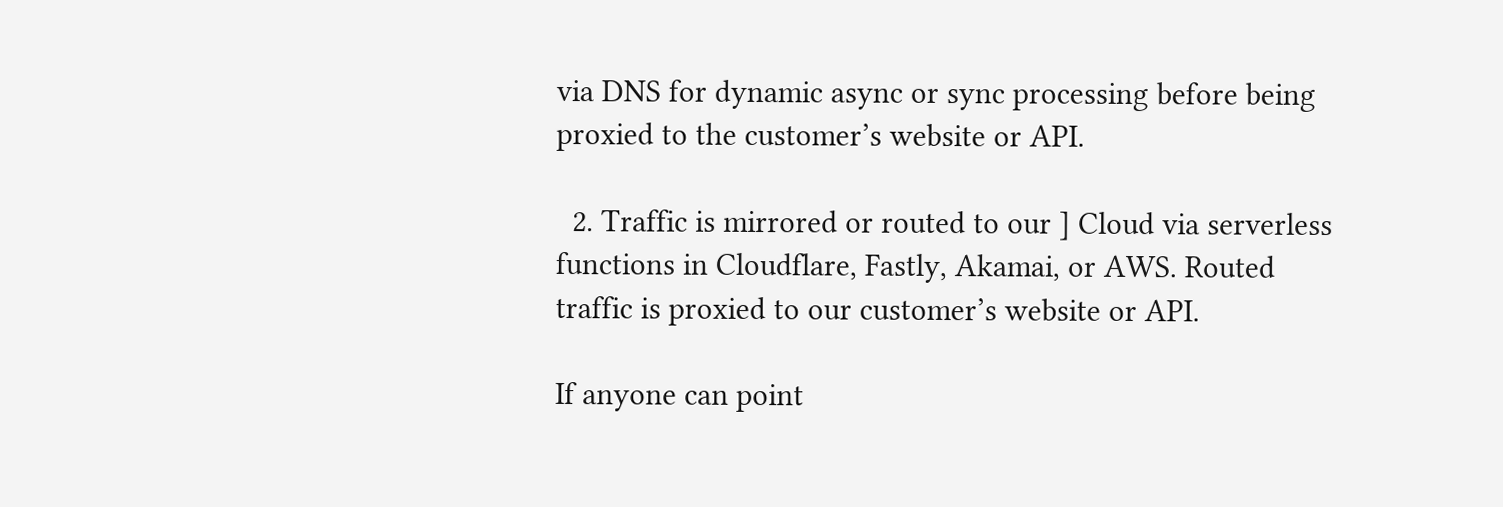via DNS for dynamic async or sync processing before being proxied to the customer’s website or API.

  2. Traffic is mirrored or routed to our ] Cloud via serverless functions in Cloudflare, Fastly, Akamai, or AWS. Routed traffic is proxied to our customer’s website or API.

If anyone can point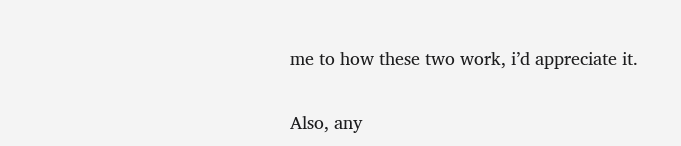me to how these two work, i’d appreciate it.

Also, any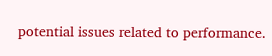potential issues related to performance.